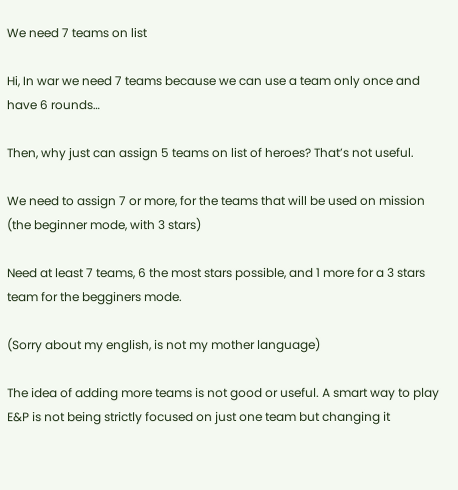We need 7 teams on list

Hi, In war we need 7 teams because we can use a team only once and have 6 rounds…

Then, why just can assign 5 teams on list of heroes? That’s not useful.

We need to assign 7 or more, for the teams that will be used on mission (the beginner mode, with 3 stars)

Need at least 7 teams, 6 the most stars possible, and 1 more for a 3 stars team for the begginers mode.

(Sorry about my english, is not my mother language)

The idea of adding more teams is not good or useful. A smart way to play E&P is not being strictly focused on just one team but changing it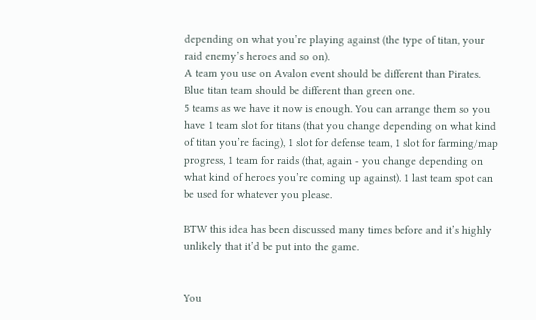depending on what you’re playing against (the type of titan, your raid enemy’s heroes and so on).
A team you use on Avalon event should be different than Pirates. Blue titan team should be different than green one.
5 teams as we have it now is enough. You can arrange them so you have 1 team slot for titans (that you change depending on what kind of titan you’re facing), 1 slot for defense team, 1 slot for farming/map progress, 1 team for raids (that, again - you change depending on what kind of heroes you’re coming up against). 1 last team spot can be used for whatever you please.

BTW this idea has been discussed many times before and it’s highly unlikely that it’d be put into the game.


You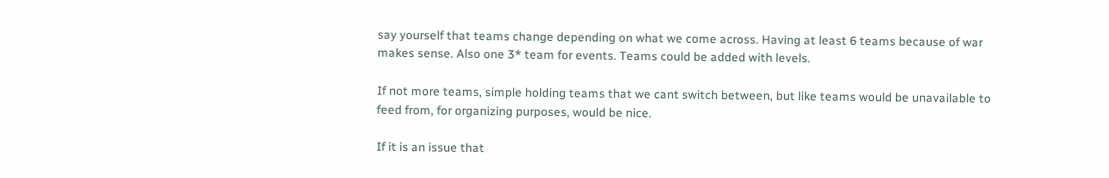say yourself that teams change depending on what we come across. Having at least 6 teams because of war makes sense. Also one 3* team for events. Teams could be added with levels.

If not more teams, simple holding teams that we cant switch between, but like teams would be unavailable to feed from, for organizing purposes, would be nice.

If it is an issue that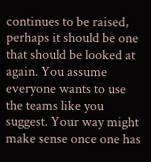continues to be raised, perhaps it should be one that should be looked at again. You assume everyone wants to use the teams like you suggest. Your way might make sense once one has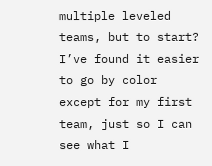multiple leveled teams, but to start? I’ve found it easier to go by color except for my first team, just so I can see what I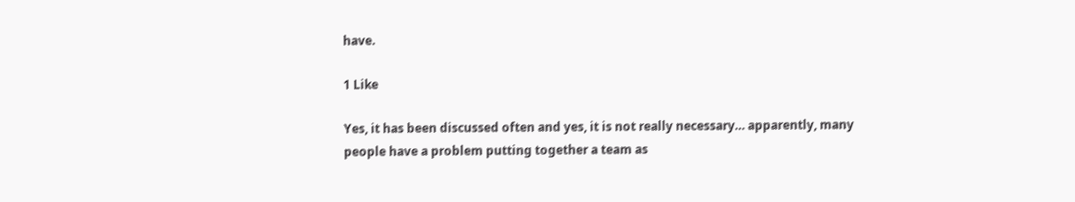have.

1 Like

Yes, it has been discussed often and yes, it is not really necessary… apparently, many people have a problem putting together a team as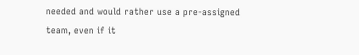needed and would rather use a pre-assigned team, even if it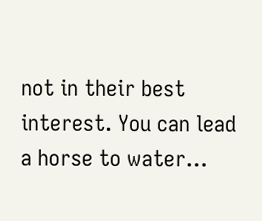not in their best interest. You can lead a horse to water…